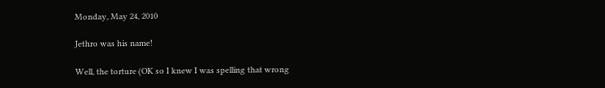Monday, May 24, 2010

Jethro was his name!

Well, the torture (OK so I knew I was spelling that wrong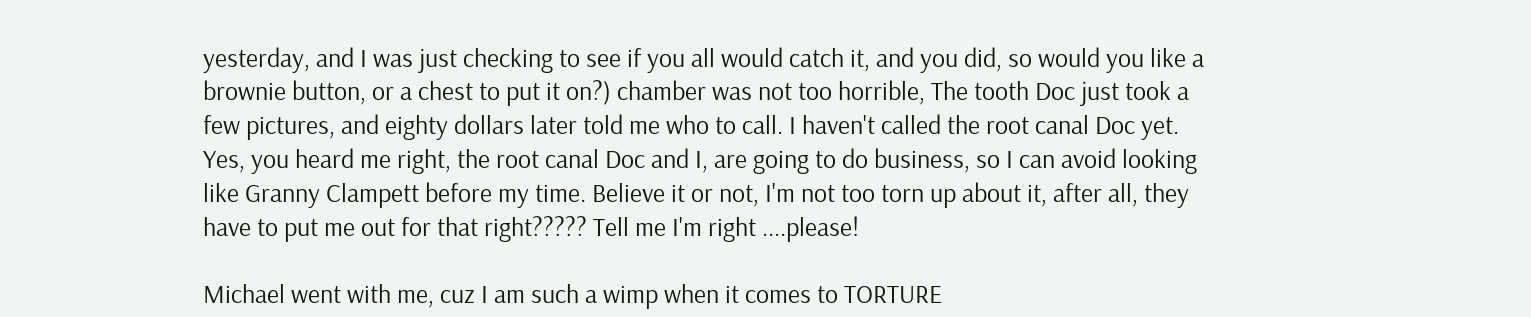yesterday, and I was just checking to see if you all would catch it, and you did, so would you like a brownie button, or a chest to put it on?) chamber was not too horrible, The tooth Doc just took a few pictures, and eighty dollars later told me who to call. I haven't called the root canal Doc yet. Yes, you heard me right, the root canal Doc and I, are going to do business, so I can avoid looking like Granny Clampett before my time. Believe it or not, I'm not too torn up about it, after all, they have to put me out for that right????? Tell me I'm right ....please!

Michael went with me, cuz I am such a wimp when it comes to TORTURE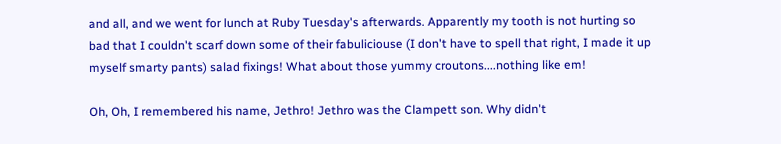and all, and we went for lunch at Ruby Tuesday's afterwards. Apparently my tooth is not hurting so bad that I couldn't scarf down some of their fabuliciouse (I don't have to spell that right, I made it up myself smarty pants) salad fixings! What about those yummy croutons....nothing like em!

Oh, Oh, I remembered his name, Jethro! Jethro was the Clampett son. Why didn't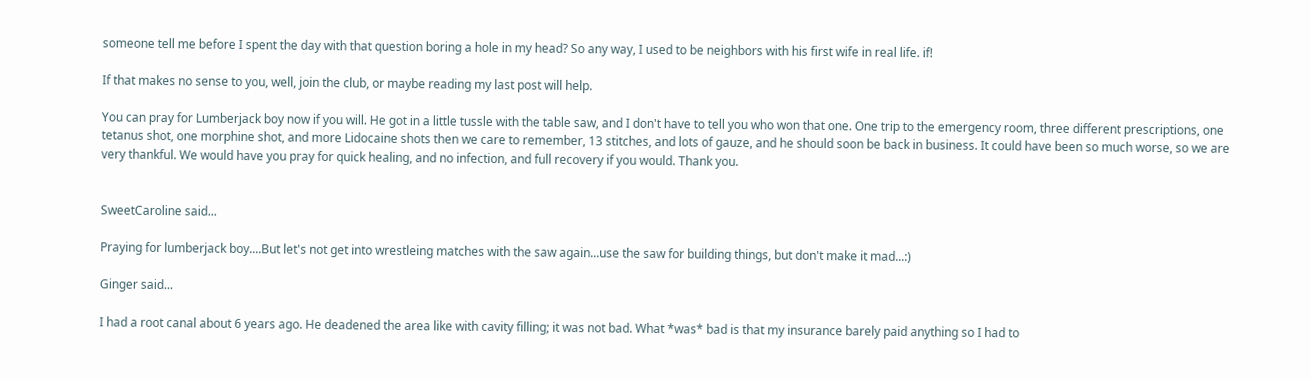someone tell me before I spent the day with that question boring a hole in my head? So any way, I used to be neighbors with his first wife in real life. if!

If that makes no sense to you, well, join the club, or maybe reading my last post will help.

You can pray for Lumberjack boy now if you will. He got in a little tussle with the table saw, and I don't have to tell you who won that one. One trip to the emergency room, three different prescriptions, one tetanus shot, one morphine shot, and more Lidocaine shots then we care to remember, 13 stitches, and lots of gauze, and he should soon be back in business. It could have been so much worse, so we are very thankful. We would have you pray for quick healing, and no infection, and full recovery if you would. Thank you.


SweetCaroline said...

Praying for lumberjack boy....But let's not get into wrestleing matches with the saw again...use the saw for building things, but don't make it mad...:)

Ginger said...

I had a root canal about 6 years ago. He deadened the area like with cavity filling; it was not bad. What *was* bad is that my insurance barely paid anything so I had to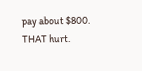pay about $800. THAT hurt.